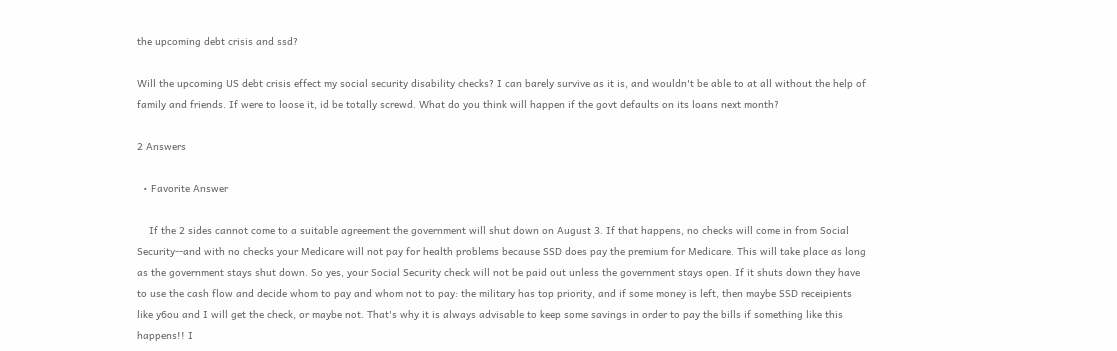the upcoming debt crisis and ssd?

Will the upcoming US debt crisis effect my social security disability checks? I can barely survive as it is, and wouldn't be able to at all without the help of family and friends. If were to loose it, id be totally screwd. What do you think will happen if the govt defaults on its loans next month?

2 Answers

  • Favorite Answer

    If the 2 sides cannot come to a suitable agreement the government will shut down on August 3. If that happens, no checks will come in from Social Security--and with no checks your Medicare will not pay for health problems because SSD does pay the premium for Medicare. This will take place as long as the government stays shut down. So yes, your Social Security check will not be paid out unless the government stays open. If it shuts down they have to use the cash flow and decide whom to pay and whom not to pay: the military has top priority, and if some money is left, then maybe SSD receipients like y6ou and I will get the check, or maybe not. That's why it is always advisable to keep some savings in order to pay the bills if something like this happens!! I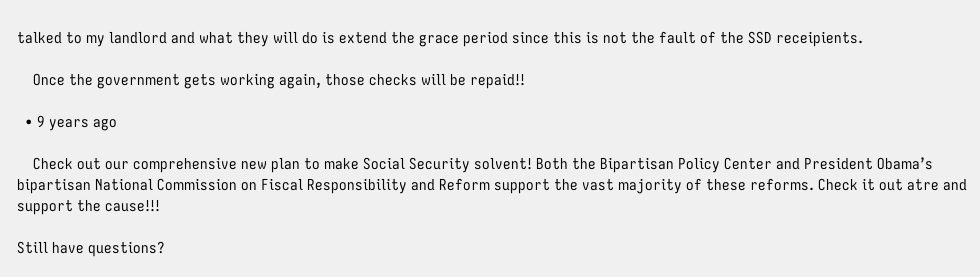talked to my landlord and what they will do is extend the grace period since this is not the fault of the SSD receipients.

    Once the government gets working again, those checks will be repaid!!

  • 9 years ago

    Check out our comprehensive new plan to make Social Security solvent! Both the Bipartisan Policy Center and President Obama’s bipartisan National Commission on Fiscal Responsibility and Reform support the vast majority of these reforms. Check it out atre and support the cause!!!

Still have questions?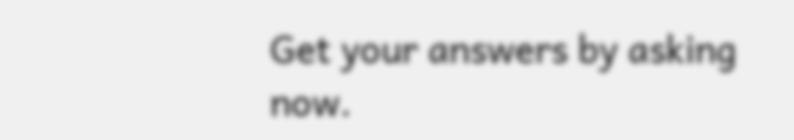Get your answers by asking now.